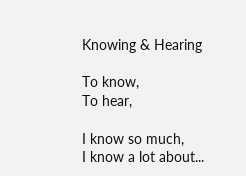Knowing & Hearing

To know,
To hear,

I know so much,
I know a lot about...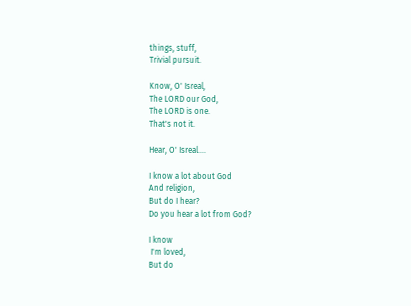things, stuff,
Trivial pursuit.

Know, O' Isreal,
The LORD our God,
The LORD is one.
That's not it.

Hear, O' Isreal....

I know a lot about God
And religion,
But do I hear?
Do you hear a lot from God?

I know
 I'm loved,
But do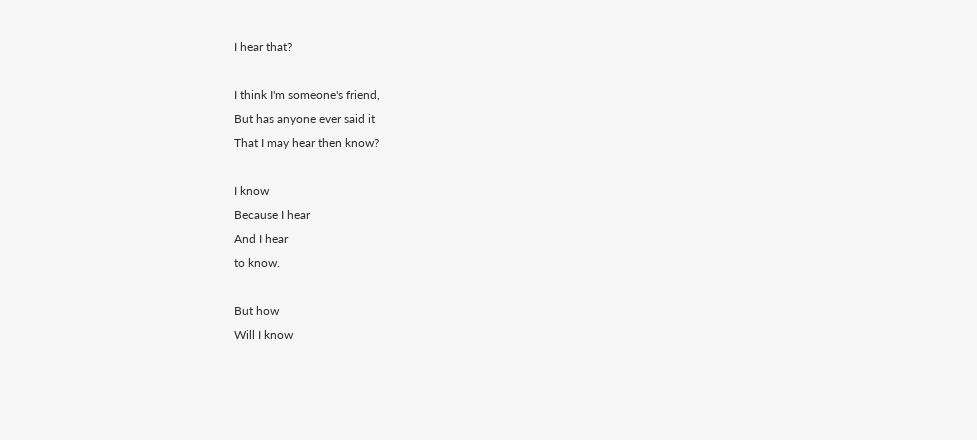I hear that?

I think I'm someone's friend,
But has anyone ever said it
That I may hear then know?

I know
Because I hear
And I hear
to know.

But how
Will I know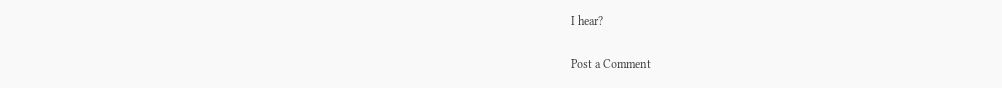I hear?

Post a Comment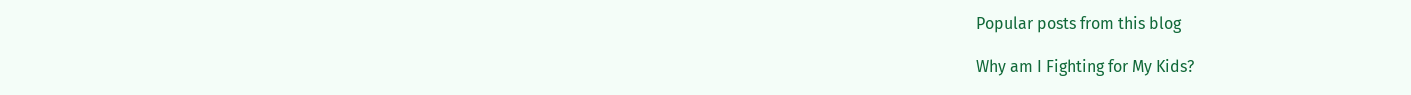Popular posts from this blog

Why am I Fighting for My Kids?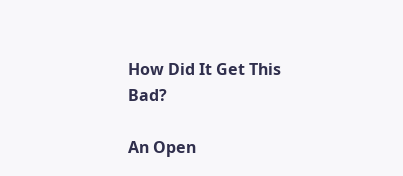How Did It Get This Bad?

An Open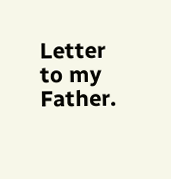Letter to my Father.